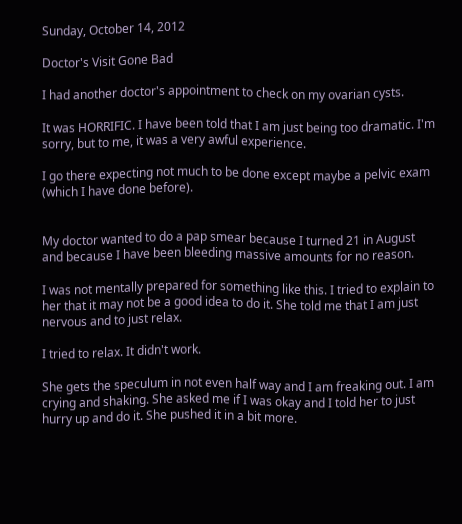Sunday, October 14, 2012

Doctor's Visit Gone Bad

I had another doctor's appointment to check on my ovarian cysts.

It was HORRIFIC. I have been told that I am just being too dramatic. I'm sorry, but to me, it was a very awful experience.

I go there expecting not much to be done except maybe a pelvic exam (which I have done before).


My doctor wanted to do a pap smear because I turned 21 in August and because I have been bleeding massive amounts for no reason.

I was not mentally prepared for something like this. I tried to explain to her that it may not be a good idea to do it. She told me that I am just nervous and to just relax.

I tried to relax. It didn't work.

She gets the speculum in not even half way and I am freaking out. I am crying and shaking. She asked me if I was okay and I told her to just hurry up and do it. She pushed it in a bit more.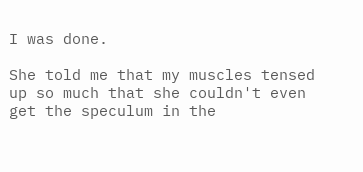I was done.

She told me that my muscles tensed up so much that she couldn't even get the speculum in the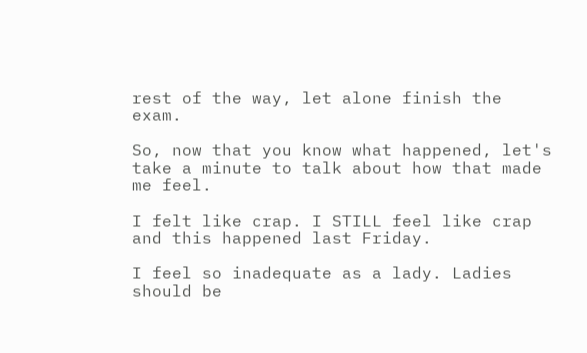rest of the way, let alone finish the exam.

So, now that you know what happened, let's take a minute to talk about how that made me feel.

I felt like crap. I STILL feel like crap and this happened last Friday.

I feel so inadequate as a lady. Ladies should be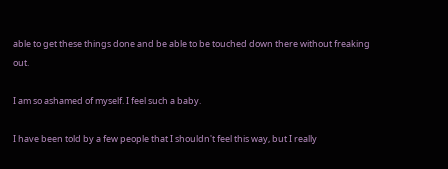able to get these things done and be able to be touched down there without freaking out.

I am so ashamed of myself. I feel such a baby.

I have been told by a few people that I shouldn't feel this way, but I really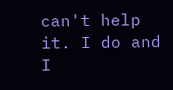can't help it. I do and I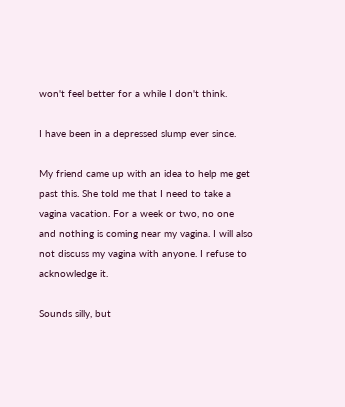won't feel better for a while I don't think.

I have been in a depressed slump ever since.

My friend came up with an idea to help me get past this. She told me that I need to take a vagina vacation. For a week or two, no one and nothing is coming near my vagina. I will also not discuss my vagina with anyone. I refuse to acknowledge it.

Sounds silly, but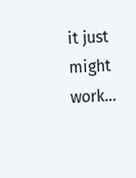it just might work...